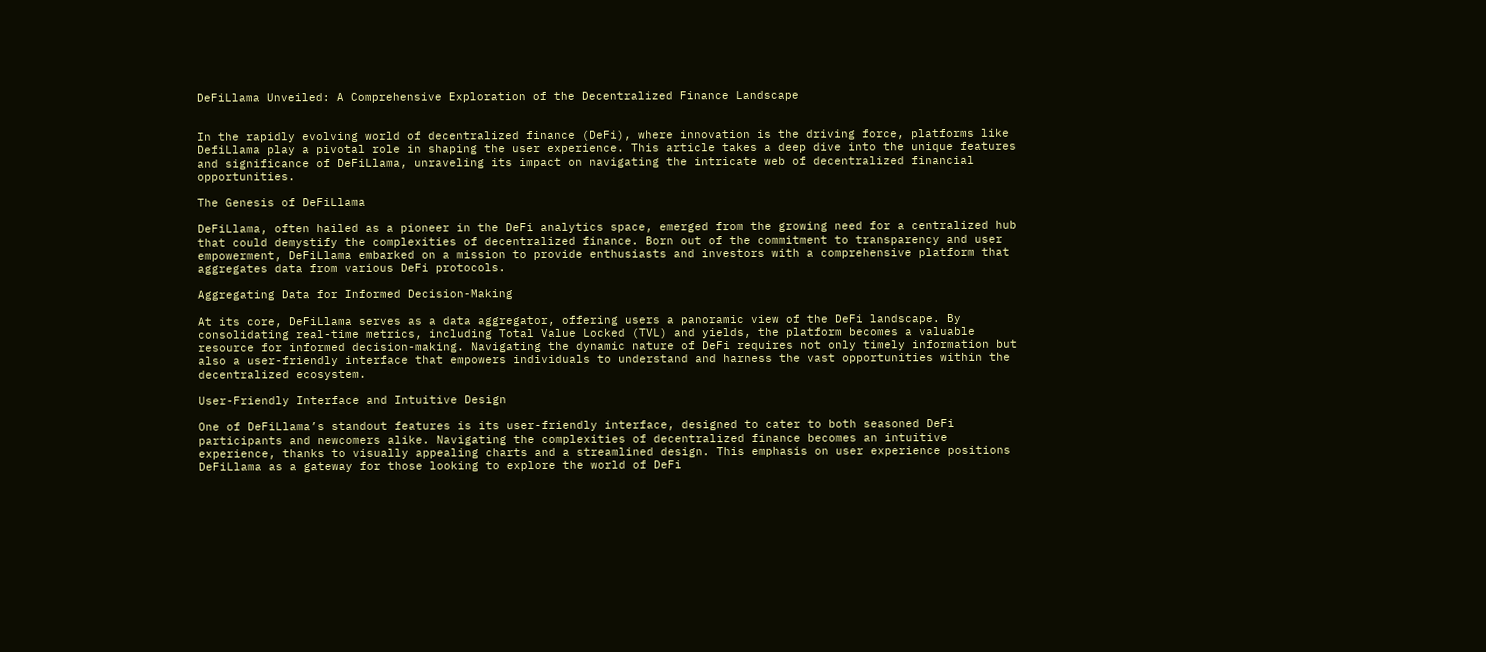DeFiLlama Unveiled: A Comprehensive Exploration of the Decentralized Finance Landscape


In the rapidly evolving world of decentralized finance (DeFi), where innovation is the driving force, platforms like DefiLlama play a pivotal role in shaping the user experience. This article takes a deep dive into the unique features and significance of DeFiLlama, unraveling its impact on navigating the intricate web of decentralized financial opportunities.

The Genesis of DeFiLlama

DeFiLlama, often hailed as a pioneer in the DeFi analytics space, emerged from the growing need for a centralized hub that could demystify the complexities of decentralized finance. Born out of the commitment to transparency and user empowerment, DeFiLlama embarked on a mission to provide enthusiasts and investors with a comprehensive platform that aggregates data from various DeFi protocols.

Aggregating Data for Informed Decision-Making

At its core, DeFiLlama serves as a data aggregator, offering users a panoramic view of the DeFi landscape. By consolidating real-time metrics, including Total Value Locked (TVL) and yields, the platform becomes a valuable resource for informed decision-making. Navigating the dynamic nature of DeFi requires not only timely information but also a user-friendly interface that empowers individuals to understand and harness the vast opportunities within the decentralized ecosystem.

User-Friendly Interface and Intuitive Design

One of DeFiLlama’s standout features is its user-friendly interface, designed to cater to both seasoned DeFi participants and newcomers alike. Navigating the complexities of decentralized finance becomes an intuitive experience, thanks to visually appealing charts and a streamlined design. This emphasis on user experience positions DeFiLlama as a gateway for those looking to explore the world of DeFi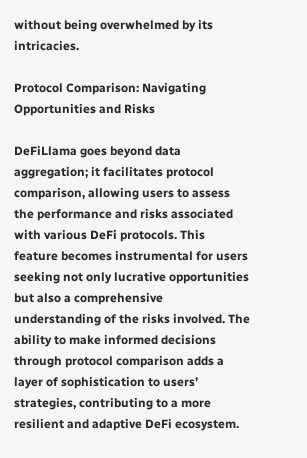without being overwhelmed by its intricacies.

Protocol Comparison: Navigating Opportunities and Risks

DeFiLlama goes beyond data aggregation; it facilitates protocol comparison, allowing users to assess the performance and risks associated with various DeFi protocols. This feature becomes instrumental for users seeking not only lucrative opportunities but also a comprehensive understanding of the risks involved. The ability to make informed decisions through protocol comparison adds a layer of sophistication to users’ strategies, contributing to a more resilient and adaptive DeFi ecosystem.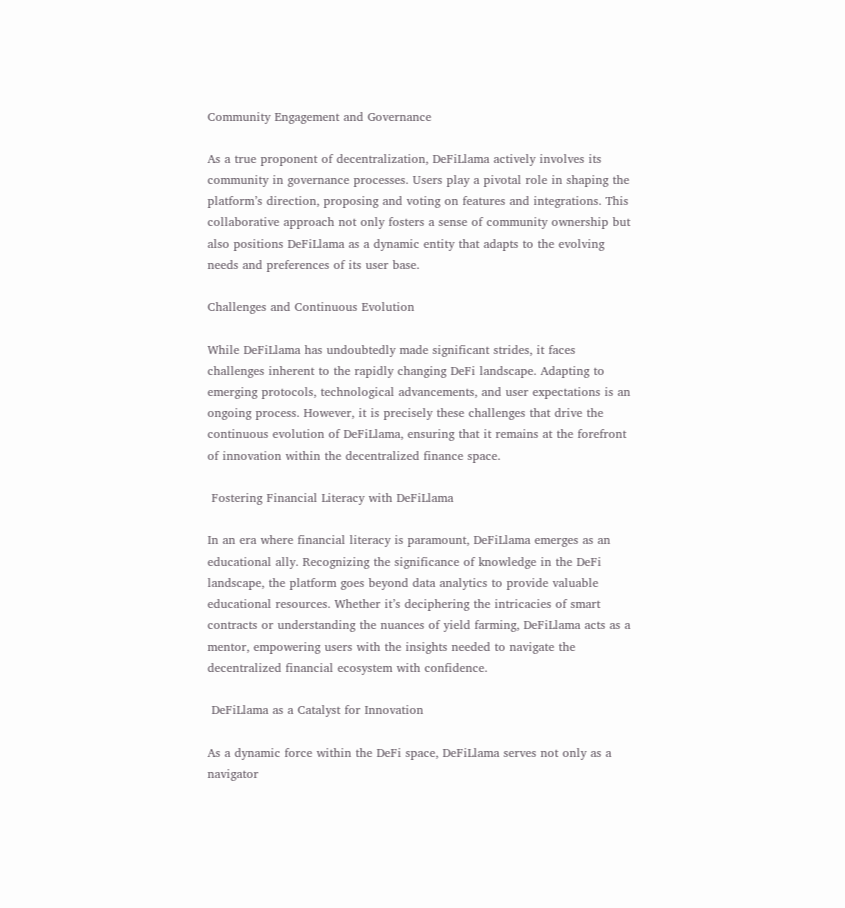Community Engagement and Governance

As a true proponent of decentralization, DeFiLlama actively involves its community in governance processes. Users play a pivotal role in shaping the platform’s direction, proposing and voting on features and integrations. This collaborative approach not only fosters a sense of community ownership but also positions DeFiLlama as a dynamic entity that adapts to the evolving needs and preferences of its user base.

Challenges and Continuous Evolution

While DeFiLlama has undoubtedly made significant strides, it faces challenges inherent to the rapidly changing DeFi landscape. Adapting to emerging protocols, technological advancements, and user expectations is an ongoing process. However, it is precisely these challenges that drive the continuous evolution of DeFiLlama, ensuring that it remains at the forefront of innovation within the decentralized finance space.

 Fostering Financial Literacy with DeFiLlama

In an era where financial literacy is paramount, DeFiLlama emerges as an educational ally. Recognizing the significance of knowledge in the DeFi landscape, the platform goes beyond data analytics to provide valuable educational resources. Whether it’s deciphering the intricacies of smart contracts or understanding the nuances of yield farming, DeFiLlama acts as a mentor, empowering users with the insights needed to navigate the decentralized financial ecosystem with confidence.

 DeFiLlama as a Catalyst for Innovation

As a dynamic force within the DeFi space, DeFiLlama serves not only as a navigator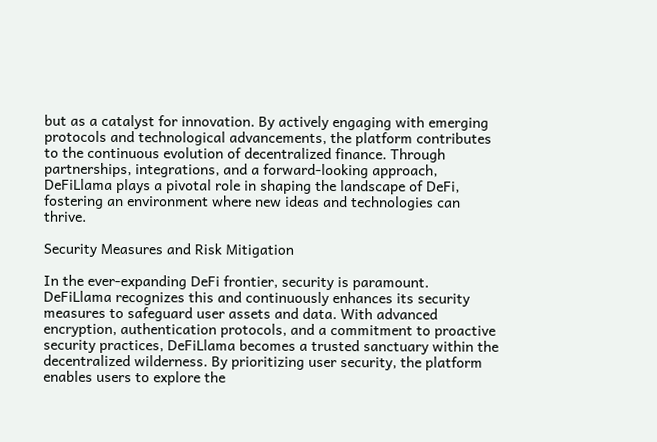but as a catalyst for innovation. By actively engaging with emerging protocols and technological advancements, the platform contributes to the continuous evolution of decentralized finance. Through partnerships, integrations, and a forward-looking approach, DeFiLlama plays a pivotal role in shaping the landscape of DeFi, fostering an environment where new ideas and technologies can thrive.

Security Measures and Risk Mitigation

In the ever-expanding DeFi frontier, security is paramount. DeFiLlama recognizes this and continuously enhances its security measures to safeguard user assets and data. With advanced encryption, authentication protocols, and a commitment to proactive security practices, DeFiLlama becomes a trusted sanctuary within the decentralized wilderness. By prioritizing user security, the platform enables users to explore the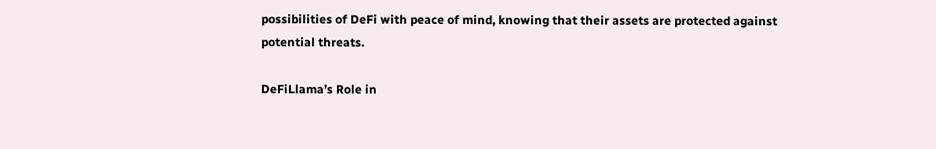possibilities of DeFi with peace of mind, knowing that their assets are protected against potential threats.

DeFiLlama’s Role in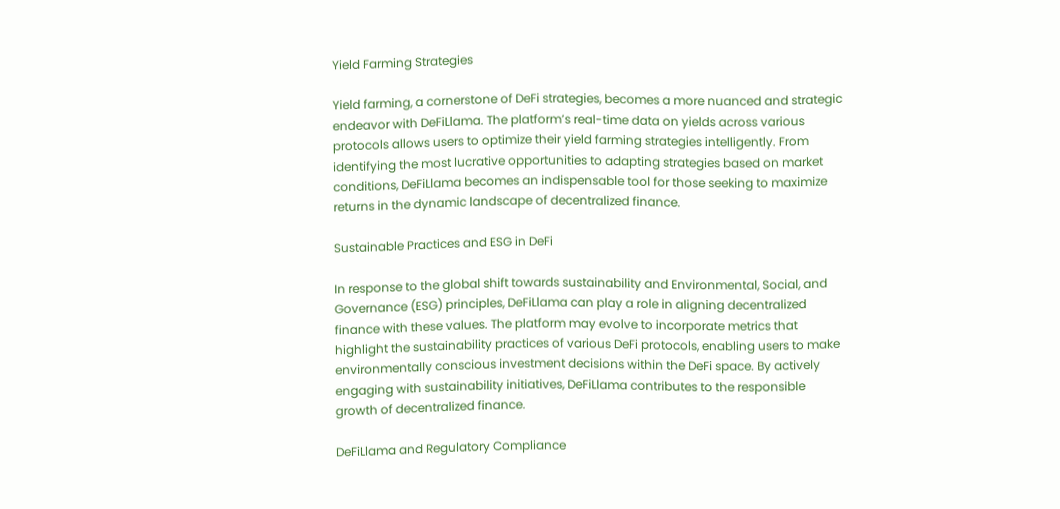Yield Farming Strategies

Yield farming, a cornerstone of DeFi strategies, becomes a more nuanced and strategic endeavor with DeFiLlama. The platform’s real-time data on yields across various protocols allows users to optimize their yield farming strategies intelligently. From identifying the most lucrative opportunities to adapting strategies based on market conditions, DeFiLlama becomes an indispensable tool for those seeking to maximize returns in the dynamic landscape of decentralized finance.

Sustainable Practices and ESG in DeFi

In response to the global shift towards sustainability and Environmental, Social, and Governance (ESG) principles, DeFiLlama can play a role in aligning decentralized finance with these values. The platform may evolve to incorporate metrics that highlight the sustainability practices of various DeFi protocols, enabling users to make environmentally conscious investment decisions within the DeFi space. By actively engaging with sustainability initiatives, DeFiLlama contributes to the responsible growth of decentralized finance.

DeFiLlama and Regulatory Compliance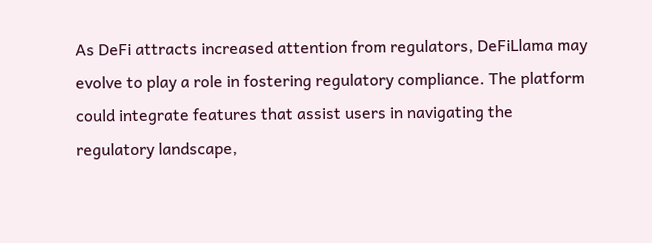As DeFi attracts increased attention from regulators, DeFiLlama may evolve to play a role in fostering regulatory compliance. The platform could integrate features that assist users in navigating the regulatory landscape,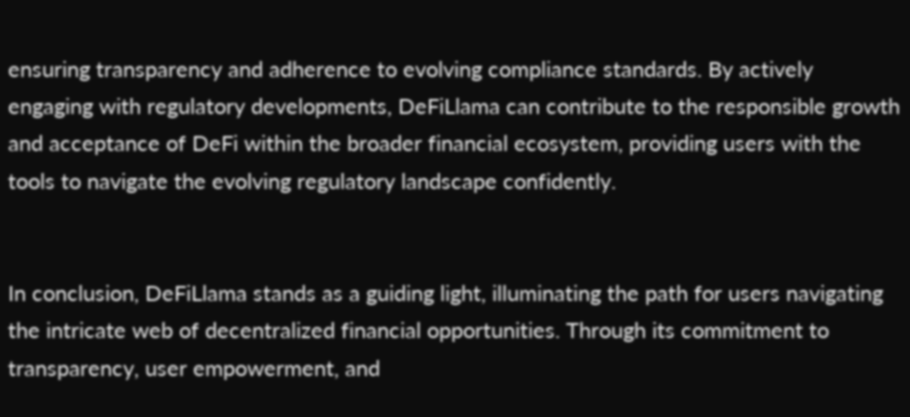ensuring transparency and adherence to evolving compliance standards. By actively engaging with regulatory developments, DeFiLlama can contribute to the responsible growth and acceptance of DeFi within the broader financial ecosystem, providing users with the tools to navigate the evolving regulatory landscape confidently.


In conclusion, DeFiLlama stands as a guiding light, illuminating the path for users navigating the intricate web of decentralized financial opportunities. Through its commitment to transparency, user empowerment, and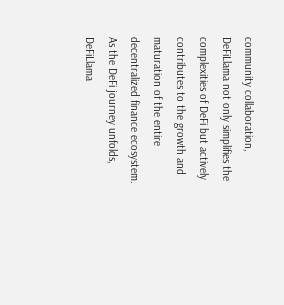community collaboration, DeFiLlama not only simplifies the complexities of DeFi but actively contributes to the growth and maturation of the entire decentralized finance ecosystem. As the DeFi journey unfolds, DeFiLlama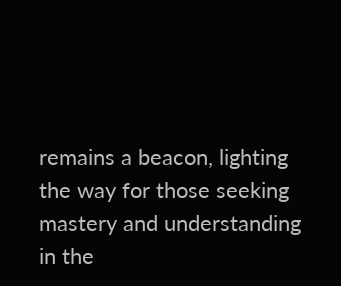remains a beacon, lighting the way for those seeking mastery and understanding in the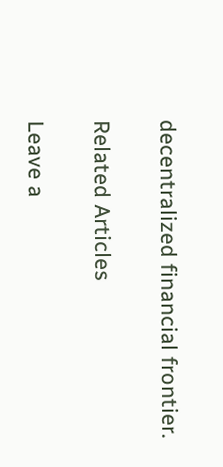decentralized financial frontier.

Related Articles

Leave a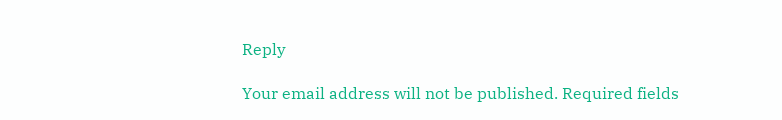Reply

Your email address will not be published. Required fields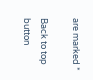are marked *

Back to top button